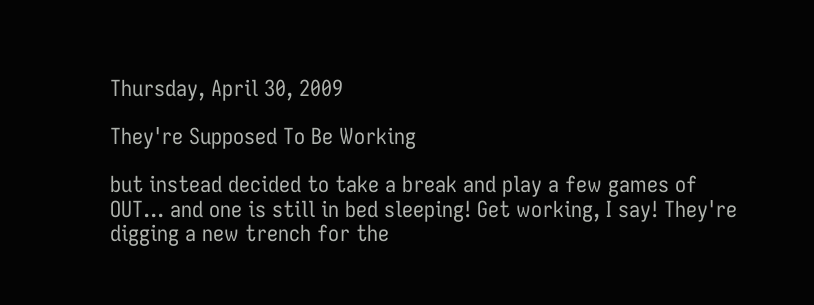Thursday, April 30, 2009

They're Supposed To Be Working

but instead decided to take a break and play a few games of OUT... and one is still in bed sleeping! Get working, I say! They're digging a new trench for the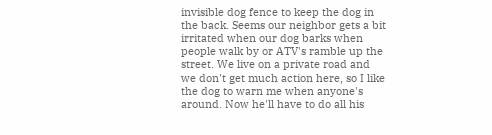invisible dog fence to keep the dog in the back. Seems our neighbor gets a bit irritated when our dog barks when people walk by or ATV's ramble up the street. We live on a private road and we don't get much action here, so I like the dog to warn me when anyone's around. Now he'll have to do all his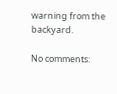warning from the backyard.

No comments: